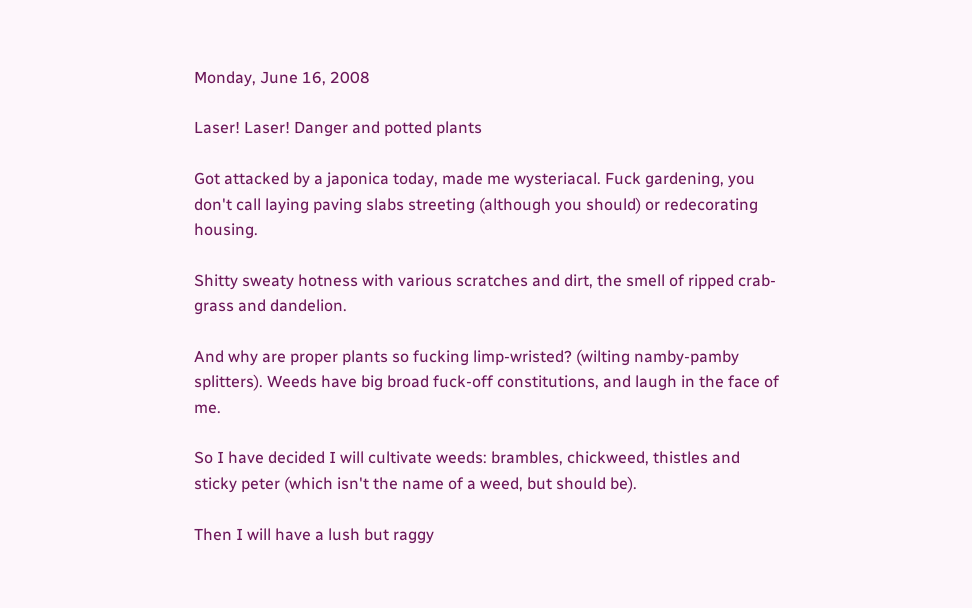Monday, June 16, 2008

Laser! Laser! Danger and potted plants

Got attacked by a japonica today, made me wysteriacal. Fuck gardening, you don't call laying paving slabs streeting (although you should) or redecorating housing.

Shitty sweaty hotness with various scratches and dirt, the smell of ripped crab-grass and dandelion.

And why are proper plants so fucking limp-wristed? (wilting namby-pamby splitters). Weeds have big broad fuck-off constitutions, and laugh in the face of me.

So I have decided I will cultivate weeds: brambles, chickweed, thistles and sticky peter (which isn't the name of a weed, but should be).

Then I will have a lush but raggy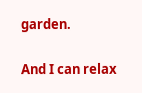garden.

And I can relax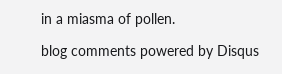in a miasma of pollen.

blog comments powered by Disqus